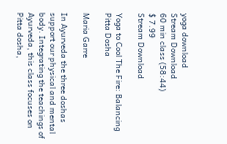yoga download
Stream Download
60 min class (58:44)
$ 7.99
Stream Download

Yoga to Cool The Fire: Balancing Pitta Dosha

Maria Garre

In Ayurveda the three doshas support our physical and mental body. Integrating the teachings of Ayurveda, this class focuses on Pitta dosha,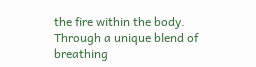the fire within the body. Through a unique blend of breathing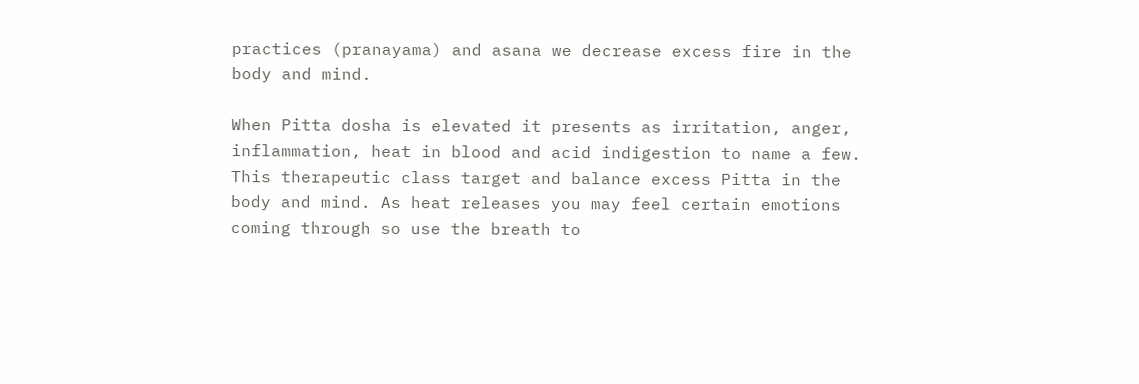practices (pranayama) and asana we decrease excess fire in the body and mind.

When Pitta dosha is elevated it presents as irritation, anger, inflammation, heat in blood and acid indigestion to name a few. This therapeutic class target and balance excess Pitta in the body and mind. As heat releases you may feel certain emotions coming through so use the breath to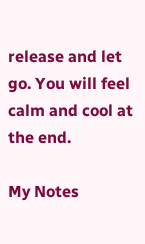release and let go. You will feel calm and cool at the end.

My Notes